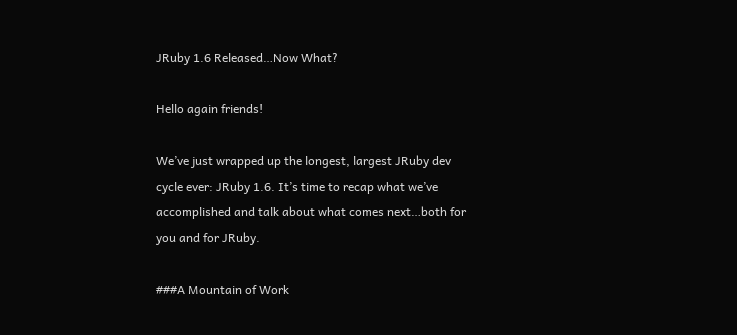JRuby 1.6 Released…Now What?

Hello again friends!

We’ve just wrapped up the longest, largest JRuby dev cycle ever: JRuby 1.6. It’s time to recap what we’ve accomplished and talk about what comes next…both for you and for JRuby.

###A Mountain of Work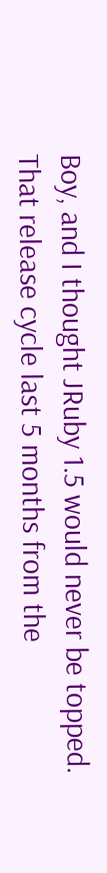Boy, and I thought JRuby 1.5 would never be topped. That release cycle last 5 months from the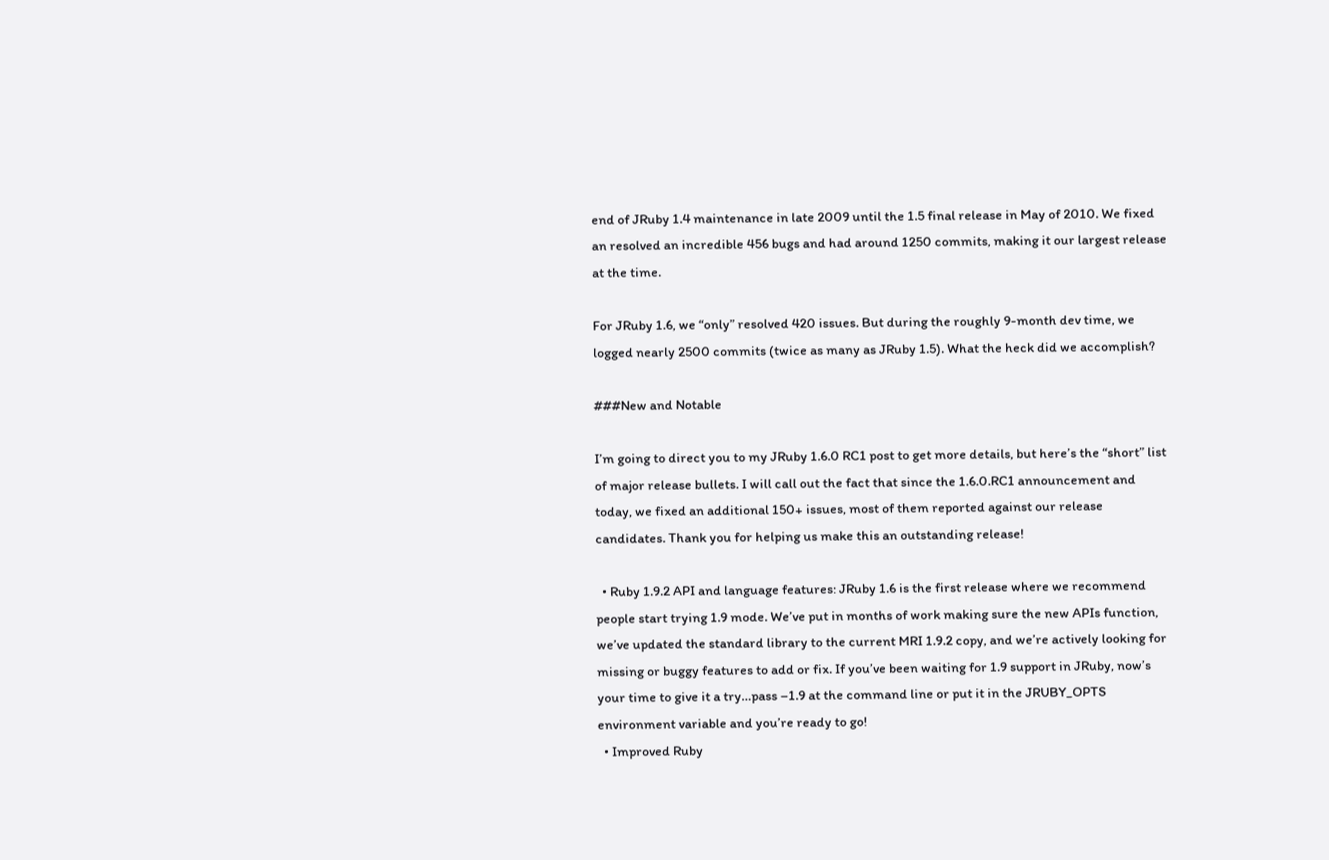end of JRuby 1.4 maintenance in late 2009 until the 1.5 final release in May of 2010. We fixed an resolved an incredible 456 bugs and had around 1250 commits, making it our largest release at the time.

For JRuby 1.6, we “only” resolved 420 issues. But during the roughly 9-month dev time, we logged nearly 2500 commits (twice as many as JRuby 1.5). What the heck did we accomplish?

###New and Notable

I’m going to direct you to my JRuby 1.6.0 RC1 post to get more details, but here’s the “short” list of major release bullets. I will call out the fact that since the 1.6.0.RC1 announcement and today, we fixed an additional 150+ issues, most of them reported against our release candidates. Thank you for helping us make this an outstanding release!

  • Ruby 1.9.2 API and language features: JRuby 1.6 is the first release where we recommend people start trying 1.9 mode. We’ve put in months of work making sure the new APIs function, we’ve updated the standard library to the current MRI 1.9.2 copy, and we’re actively looking for missing or buggy features to add or fix. If you’ve been waiting for 1.9 support in JRuby, now’s your time to give it a try…pass –1.9 at the command line or put it in the JRUBY_OPTS environment variable and you’re ready to go!
  • Improved Ruby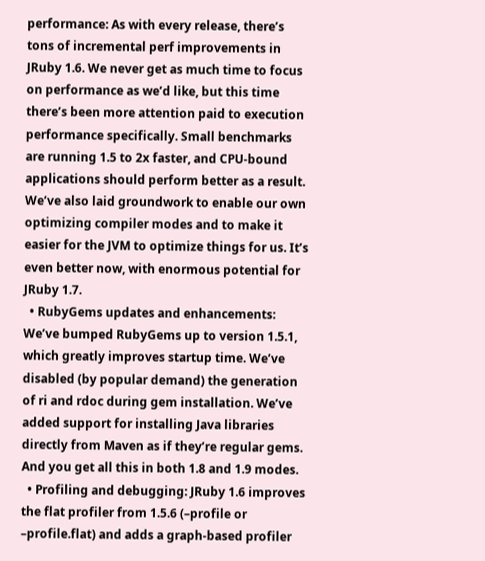performance: As with every release, there’s tons of incremental perf improvements in JRuby 1.6. We never get as much time to focus on performance as we’d like, but this time there’s been more attention paid to execution performance specifically. Small benchmarks are running 1.5 to 2x faster, and CPU-bound applications should perform better as a result. We’ve also laid groundwork to enable our own optimizing compiler modes and to make it easier for the JVM to optimize things for us. It’s even better now, with enormous potential for JRuby 1.7.
  • RubyGems updates and enhancements: We’ve bumped RubyGems up to version 1.5.1, which greatly improves startup time. We’ve disabled (by popular demand) the generation of ri and rdoc during gem installation. We’ve added support for installing Java libraries directly from Maven as if they’re regular gems. And you get all this in both 1.8 and 1.9 modes.
  • Profiling and debugging: JRuby 1.6 improves the flat profiler from 1.5.6 (–profile or –profile.flat) and adds a graph-based profiler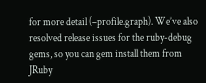for more detail (–profile.graph). We’ve also resolved release issues for the ruby-debug gems, so you can gem install them from JRuby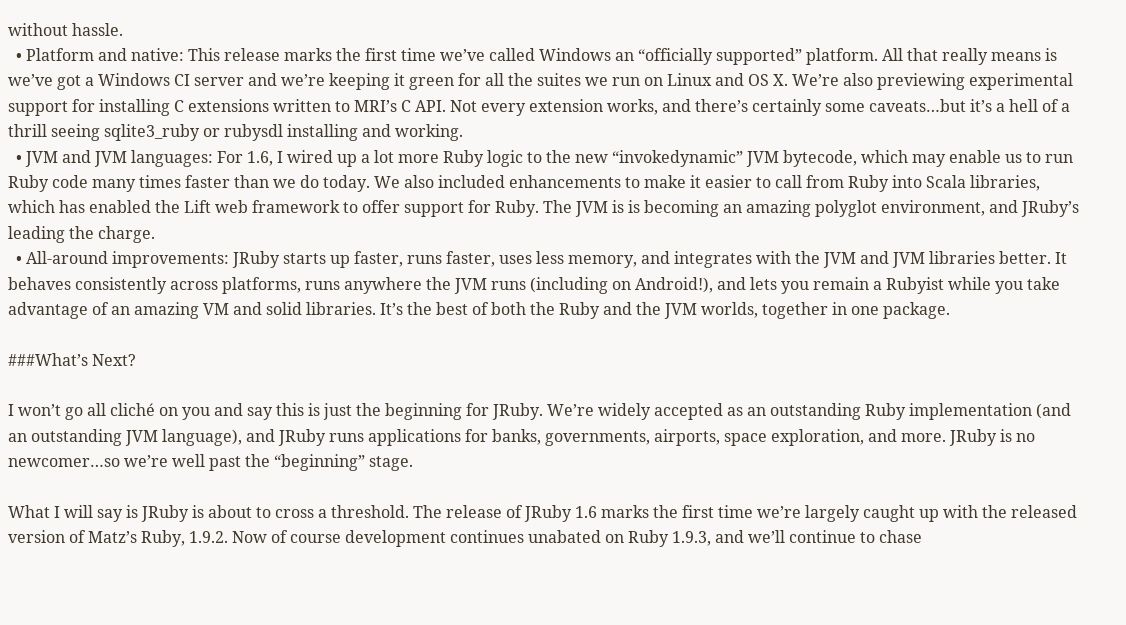without hassle.
  • Platform and native: This release marks the first time we’ve called Windows an “officially supported” platform. All that really means is we’ve got a Windows CI server and we’re keeping it green for all the suites we run on Linux and OS X. We’re also previewing experimental support for installing C extensions written to MRI’s C API. Not every extension works, and there’s certainly some caveats…but it’s a hell of a thrill seeing sqlite3_ruby or rubysdl installing and working.
  • JVM and JVM languages: For 1.6, I wired up a lot more Ruby logic to the new “invokedynamic” JVM bytecode, which may enable us to run Ruby code many times faster than we do today. We also included enhancements to make it easier to call from Ruby into Scala libraries, which has enabled the Lift web framework to offer support for Ruby. The JVM is is becoming an amazing polyglot environment, and JRuby’s leading the charge.
  • All-around improvements: JRuby starts up faster, runs faster, uses less memory, and integrates with the JVM and JVM libraries better. It behaves consistently across platforms, runs anywhere the JVM runs (including on Android!), and lets you remain a Rubyist while you take advantage of an amazing VM and solid libraries. It’s the best of both the Ruby and the JVM worlds, together in one package.

###What’s Next?

I won’t go all cliché on you and say this is just the beginning for JRuby. We’re widely accepted as an outstanding Ruby implementation (and an outstanding JVM language), and JRuby runs applications for banks, governments, airports, space exploration, and more. JRuby is no newcomer…so we’re well past the “beginning” stage.

What I will say is JRuby is about to cross a threshold. The release of JRuby 1.6 marks the first time we’re largely caught up with the released version of Matz’s Ruby, 1.9.2. Now of course development continues unabated on Ruby 1.9.3, and we’ll continue to chase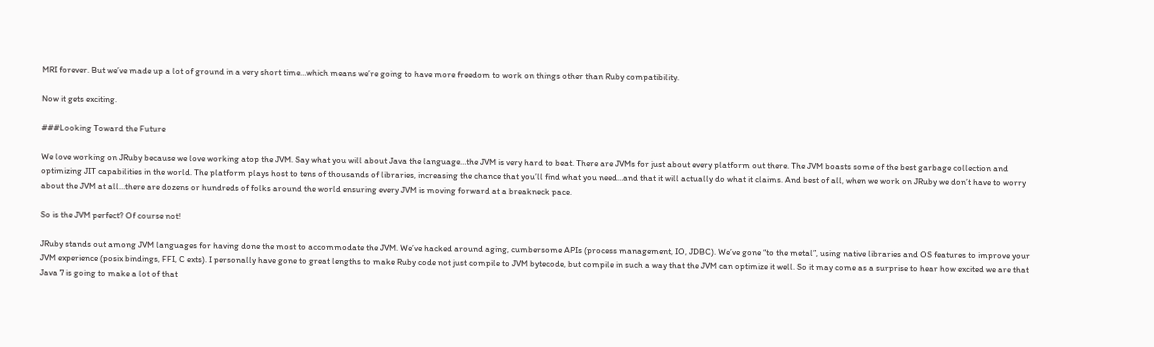MRI forever. But we’ve made up a lot of ground in a very short time…which means we’re going to have more freedom to work on things other than Ruby compatibility.

Now it gets exciting.

###Looking Toward the Future

We love working on JRuby because we love working atop the JVM. Say what you will about Java the language…the JVM is very hard to beat. There are JVMs for just about every platform out there. The JVM boasts some of the best garbage collection and optimizing JIT capabilities in the world. The platform plays host to tens of thousands of libraries, increasing the chance that you’ll find what you need…and that it will actually do what it claims. And best of all, when we work on JRuby we don’t have to worry about the JVM at all…there are dozens or hundreds of folks around the world ensuring every JVM is moving forward at a breakneck pace.

So is the JVM perfect? Of course not!

JRuby stands out among JVM languages for having done the most to accommodate the JVM. We’ve hacked around aging, cumbersome APIs (process management, IO, JDBC). We’ve gone “to the metal”, using native libraries and OS features to improve your JVM experience (posix bindings, FFI, C exts). I personally have gone to great lengths to make Ruby code not just compile to JVM bytecode, but compile in such a way that the JVM can optimize it well. So it may come as a surprise to hear how excited we are that Java 7 is going to make a lot of that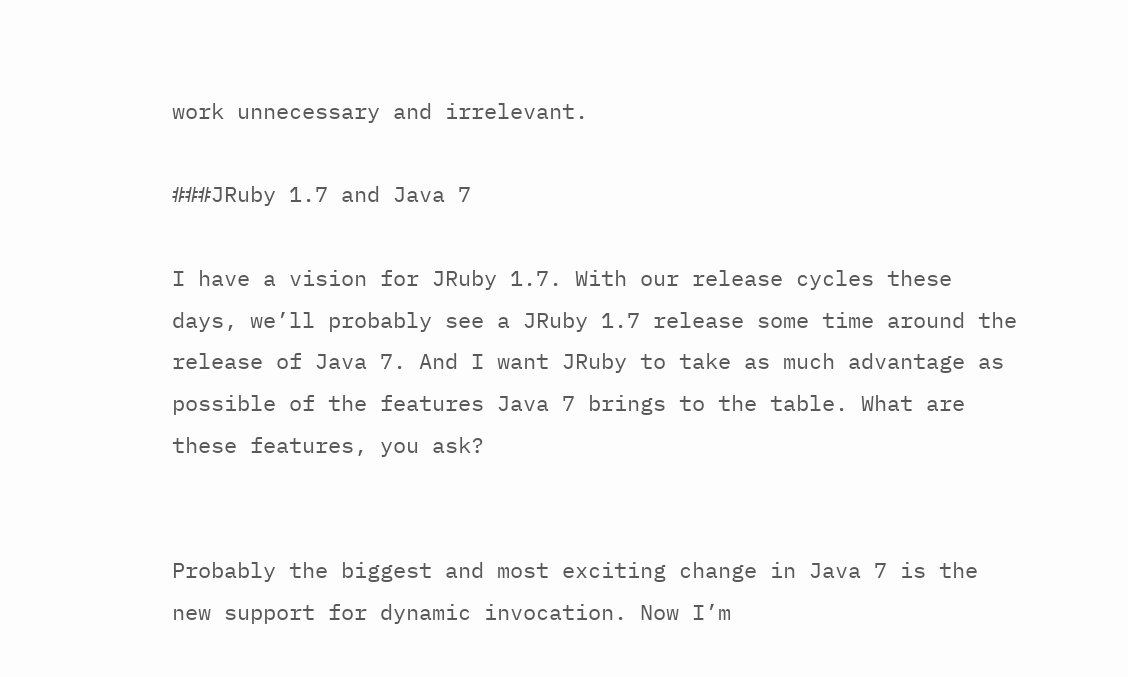work unnecessary and irrelevant.

###JRuby 1.7 and Java 7

I have a vision for JRuby 1.7. With our release cycles these days, we’ll probably see a JRuby 1.7 release some time around the release of Java 7. And I want JRuby to take as much advantage as possible of the features Java 7 brings to the table. What are these features, you ask?


Probably the biggest and most exciting change in Java 7 is the new support for dynamic invocation. Now I’m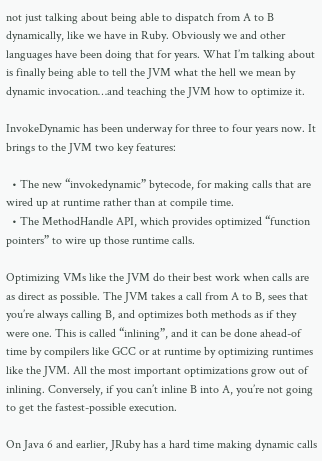not just talking about being able to dispatch from A to B dynamically, like we have in Ruby. Obviously we and other languages have been doing that for years. What I’m talking about is finally being able to tell the JVM what the hell we mean by dynamic invocation…and teaching the JVM how to optimize it.

InvokeDynamic has been underway for three to four years now. It brings to the JVM two key features:

  • The new “invokedynamic” bytecode, for making calls that are wired up at runtime rather than at compile time.
  • The MethodHandle API, which provides optimized “function pointers” to wire up those runtime calls.

Optimizing VMs like the JVM do their best work when calls are as direct as possible. The JVM takes a call from A to B, sees that you’re always calling B, and optimizes both methods as if they were one. This is called “inlining”, and it can be done ahead-of time by compilers like GCC or at runtime by optimizing runtimes like the JVM. All the most important optimizations grow out of inlining. Conversely, if you can’t inline B into A, you’re not going to get the fastest-possible execution.

On Java 6 and earlier, JRuby has a hard time making dynamic calls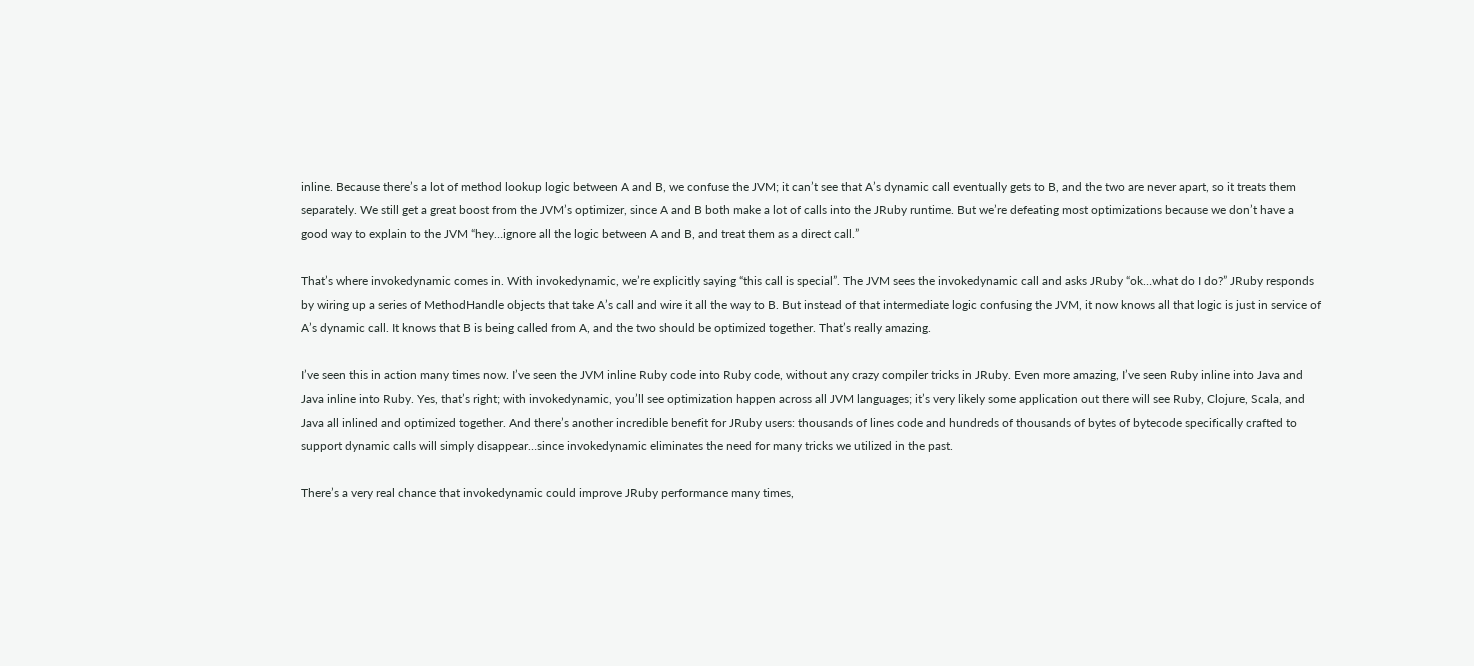inline. Because there’s a lot of method lookup logic between A and B, we confuse the JVM; it can’t see that A’s dynamic call eventually gets to B, and the two are never apart, so it treats them separately. We still get a great boost from the JVM’s optimizer, since A and B both make a lot of calls into the JRuby runtime. But we’re defeating most optimizations because we don’t have a good way to explain to the JVM “hey…ignore all the logic between A and B, and treat them as a direct call.”

That’s where invokedynamic comes in. With invokedynamic, we’re explicitly saying “this call is special”. The JVM sees the invokedynamic call and asks JRuby “ok…what do I do?” JRuby responds by wiring up a series of MethodHandle objects that take A’s call and wire it all the way to B. But instead of that intermediate logic confusing the JVM, it now knows all that logic is just in service of A’s dynamic call. It knows that B is being called from A, and the two should be optimized together. That’s really amazing.

I’ve seen this in action many times now. I’ve seen the JVM inline Ruby code into Ruby code, without any crazy compiler tricks in JRuby. Even more amazing, I’ve seen Ruby inline into Java and Java inline into Ruby. Yes, that’s right; with invokedynamic, you’ll see optimization happen across all JVM languages; it’s very likely some application out there will see Ruby, Clojure, Scala, and Java all inlined and optimized together. And there’s another incredible benefit for JRuby users: thousands of lines code and hundreds of thousands of bytes of bytecode specifically crafted to support dynamic calls will simply disappear…since invokedynamic eliminates the need for many tricks we utilized in the past.

There’s a very real chance that invokedynamic could improve JRuby performance many times,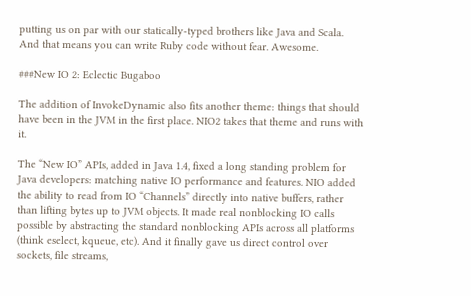putting us on par with our statically-typed brothers like Java and Scala. And that means you can write Ruby code without fear. Awesome.

###New IO 2: Eclectic Bugaboo

The addition of InvokeDynamic also fits another theme: things that should have been in the JVM in the first place. NIO2 takes that theme and runs with it.

The “New IO” APIs, added in Java 1.4, fixed a long standing problem for Java developers: matching native IO performance and features. NIO added the ability to read from IO “Channels” directly into native buffers, rather than lifting bytes up to JVM objects. It made real nonblocking IO calls possible by abstracting the standard nonblocking APIs across all platforms (think eselect, kqueue, etc). And it finally gave us direct control over sockets, file streams,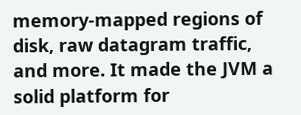memory-mapped regions of disk, raw datagram traffic, and more. It made the JVM a solid platform for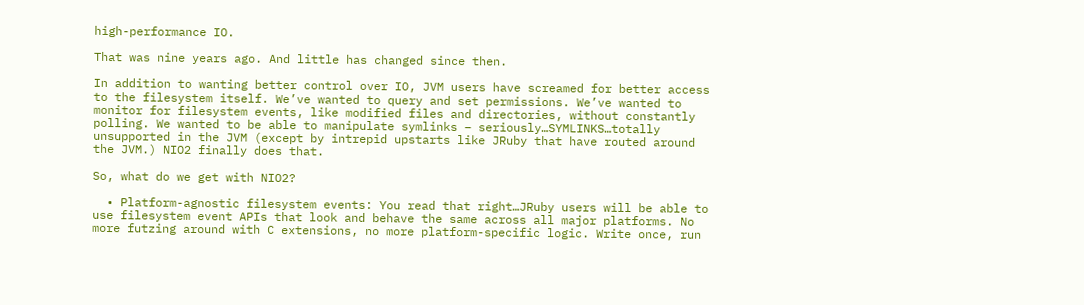high-performance IO.

That was nine years ago. And little has changed since then.

In addition to wanting better control over IO, JVM users have screamed for better access to the filesystem itself. We’ve wanted to query and set permissions. We’ve wanted to monitor for filesystem events, like modified files and directories, without constantly polling. We wanted to be able to manipulate symlinks – seriously…SYMLINKS…totally unsupported in the JVM (except by intrepid upstarts like JRuby that have routed around the JVM.) NIO2 finally does that.

So, what do we get with NIO2?

  • Platform-agnostic filesystem events: You read that right…JRuby users will be able to use filesystem event APIs that look and behave the same across all major platforms. No more futzing around with C extensions, no more platform-specific logic. Write once, run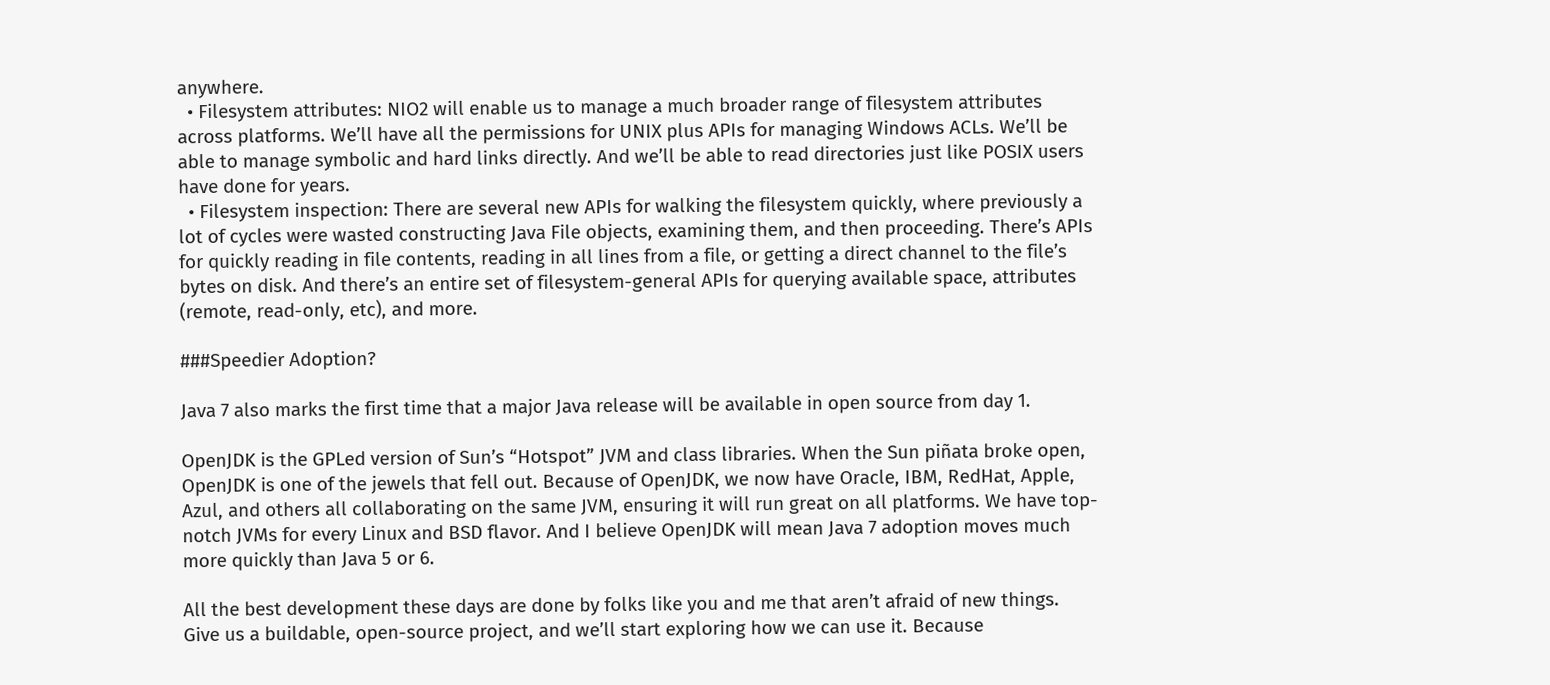anywhere.
  • Filesystem attributes: NIO2 will enable us to manage a much broader range of filesystem attributes across platforms. We’ll have all the permissions for UNIX plus APIs for managing Windows ACLs. We’ll be able to manage symbolic and hard links directly. And we’ll be able to read directories just like POSIX users have done for years.
  • Filesystem inspection: There are several new APIs for walking the filesystem quickly, where previously a lot of cycles were wasted constructing Java File objects, examining them, and then proceeding. There’s APIs for quickly reading in file contents, reading in all lines from a file, or getting a direct channel to the file’s bytes on disk. And there’s an entire set of filesystem-general APIs for querying available space, attributes (remote, read-only, etc), and more.

###Speedier Adoption?

Java 7 also marks the first time that a major Java release will be available in open source from day 1.

OpenJDK is the GPLed version of Sun’s “Hotspot” JVM and class libraries. When the Sun piñata broke open, OpenJDK is one of the jewels that fell out. Because of OpenJDK, we now have Oracle, IBM, RedHat, Apple, Azul, and others all collaborating on the same JVM, ensuring it will run great on all platforms. We have top-notch JVMs for every Linux and BSD flavor. And I believe OpenJDK will mean Java 7 adoption moves much more quickly than Java 5 or 6.

All the best development these days are done by folks like you and me that aren’t afraid of new things. Give us a buildable, open-source project, and we’ll start exploring how we can use it. Because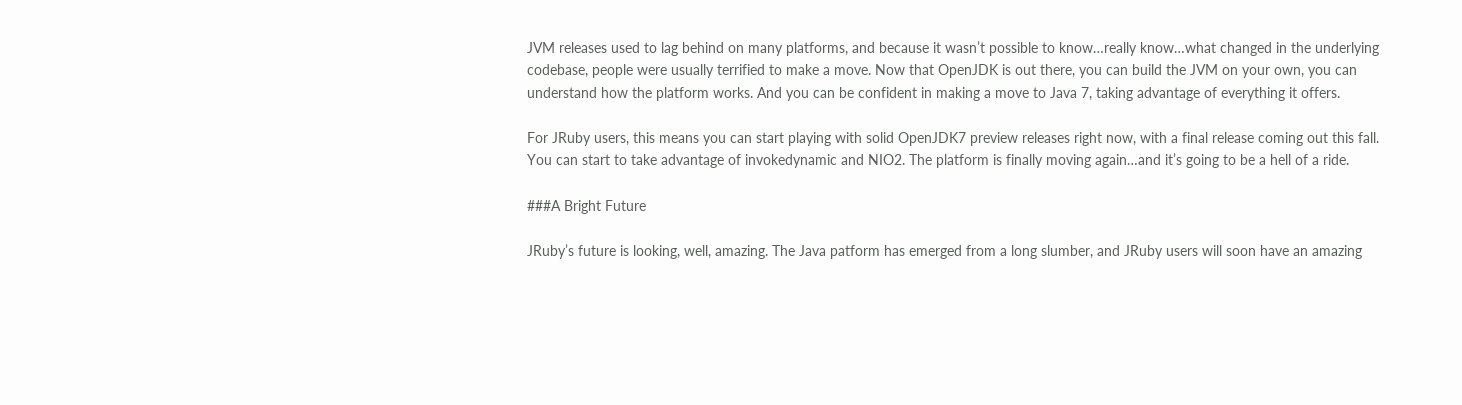JVM releases used to lag behind on many platforms, and because it wasn’t possible to know…really know…what changed in the underlying codebase, people were usually terrified to make a move. Now that OpenJDK is out there, you can build the JVM on your own, you can understand how the platform works. And you can be confident in making a move to Java 7, taking advantage of everything it offers.

For JRuby users, this means you can start playing with solid OpenJDK7 preview releases right now, with a final release coming out this fall. You can start to take advantage of invokedynamic and NIO2. The platform is finally moving again…and it’s going to be a hell of a ride.

###A Bright Future

JRuby’s future is looking, well, amazing. The Java patform has emerged from a long slumber, and JRuby users will soon have an amazing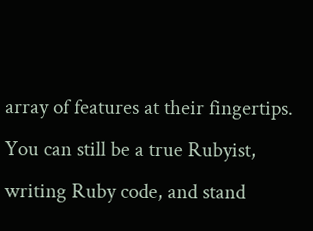array of features at their fingertips. You can still be a true Rubyist, writing Ruby code, and stand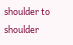shoulder to shoulder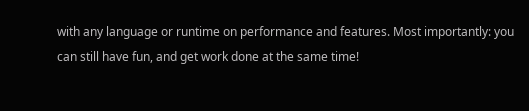with any language or runtime on performance and features. Most importantly: you can still have fun, and get work done at the same time!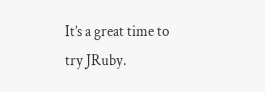It’s a great time to try JRuby.